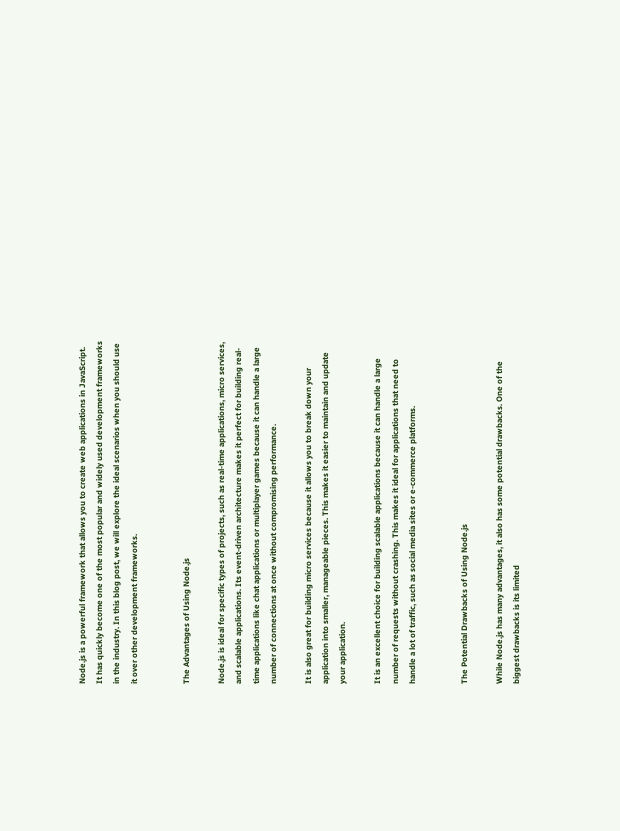Node.js is a powerful framework that allows you to create web applications in JavaScript. It has quickly become one of the most popular and widely used development frameworks in the industry. In this blog post, we will explore the ideal scenarios when you should use it over other development frameworks.


The Advantages of Using Node.js

Node.js is ideal for specific types of projects, such as real-time applications, micro services, and scalable applications. Its event-driven architecture makes it perfect for building real-time applications like chat applications or multiplayer games because it can handle a large number of connections at once without compromising performance.

It is also great for building micro services because it allows you to break down your application into smaller, manageable pieces. This makes it easier to maintain and update your application.

It is an excellent choice for building scalable applications because it can handle a large number of requests without crashing. This makes it ideal for applications that need to handle a lot of traffic, such as social media sites or e-commerce platforms.


The Potential Drawbacks of Using Node.js

While Node.js has many advantages, it also has some potential drawbacks. One of the biggest drawbacks is its limited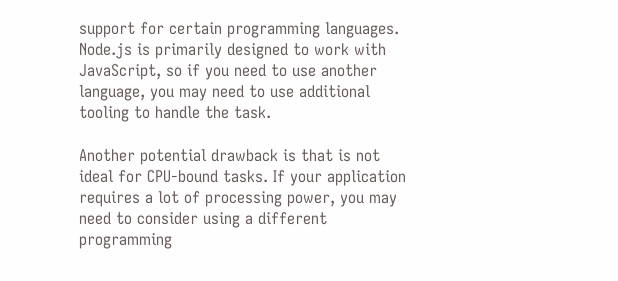support for certain programming languages. Node.js is primarily designed to work with JavaScript, so if you need to use another language, you may need to use additional tooling to handle the task.

Another potential drawback is that is not ideal for CPU-bound tasks. If your application requires a lot of processing power, you may need to consider using a different programming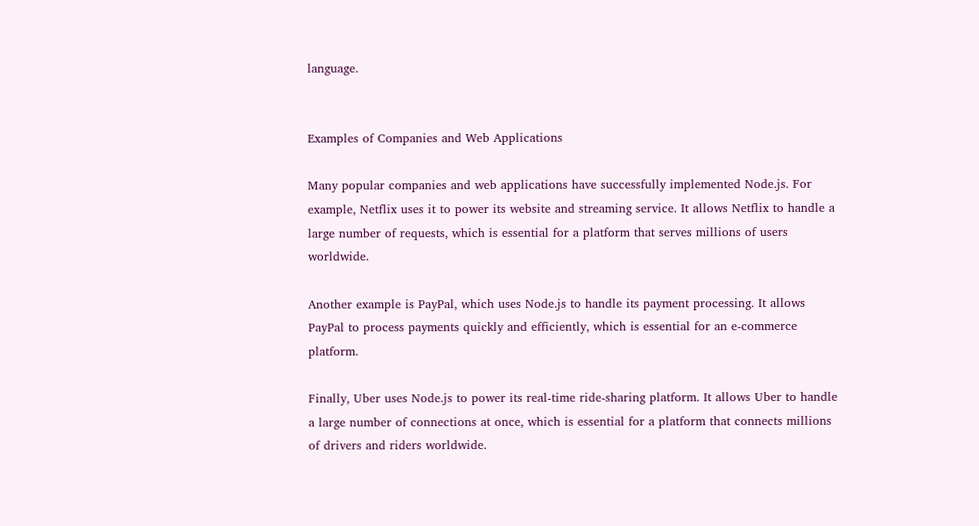language.


Examples of Companies and Web Applications

Many popular companies and web applications have successfully implemented Node.js. For example, Netflix uses it to power its website and streaming service. It allows Netflix to handle a large number of requests, which is essential for a platform that serves millions of users worldwide.

Another example is PayPal, which uses Node.js to handle its payment processing. It allows PayPal to process payments quickly and efficiently, which is essential for an e-commerce platform.

Finally, Uber uses Node.js to power its real-time ride-sharing platform. It allows Uber to handle a large number of connections at once, which is essential for a platform that connects millions of drivers and riders worldwide.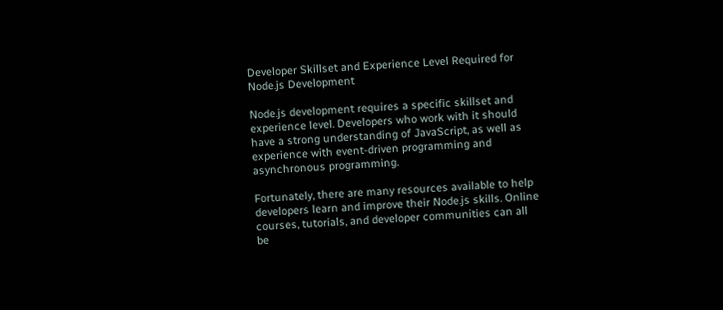Developer Skillset and Experience Level Required for Node.js Development

Node.js development requires a specific skillset and experience level. Developers who work with it should have a strong understanding of JavaScript, as well as experience with event-driven programming and asynchronous programming.

Fortunately, there are many resources available to help developers learn and improve their Node.js skills. Online courses, tutorials, and developer communities can all be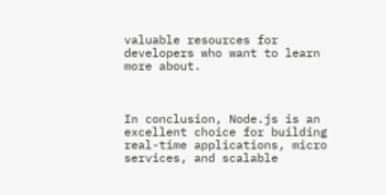valuable resources for developers who want to learn more about.



In conclusion, Node.js is an excellent choice for building real-time applications, micro services, and scalable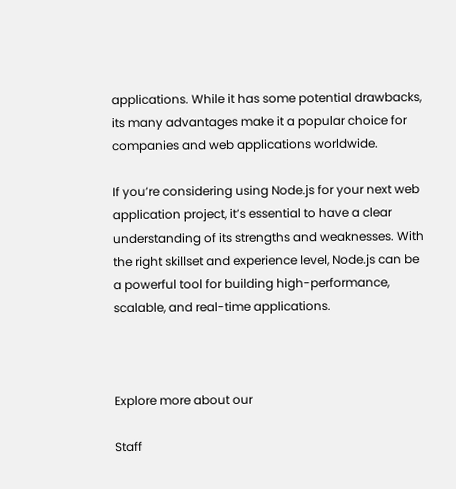applications. While it has some potential drawbacks, its many advantages make it a popular choice for companies and web applications worldwide.

If you’re considering using Node.js for your next web application project, it’s essential to have a clear understanding of its strengths and weaknesses. With the right skillset and experience level, Node.js can be a powerful tool for building high-performance, scalable, and real-time applications.



Explore more about our

Staff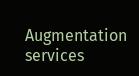Augmentation services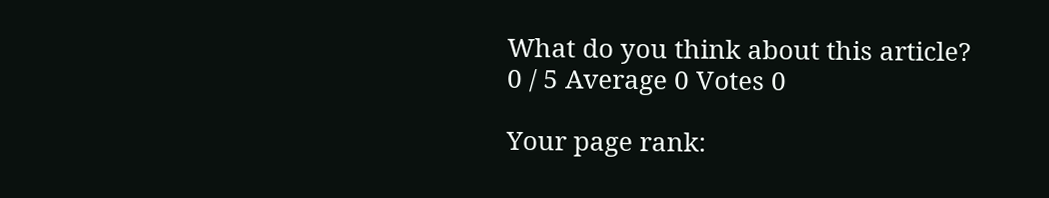What do you think about this article?
0 / 5 Average 0 Votes 0

Your page rank: